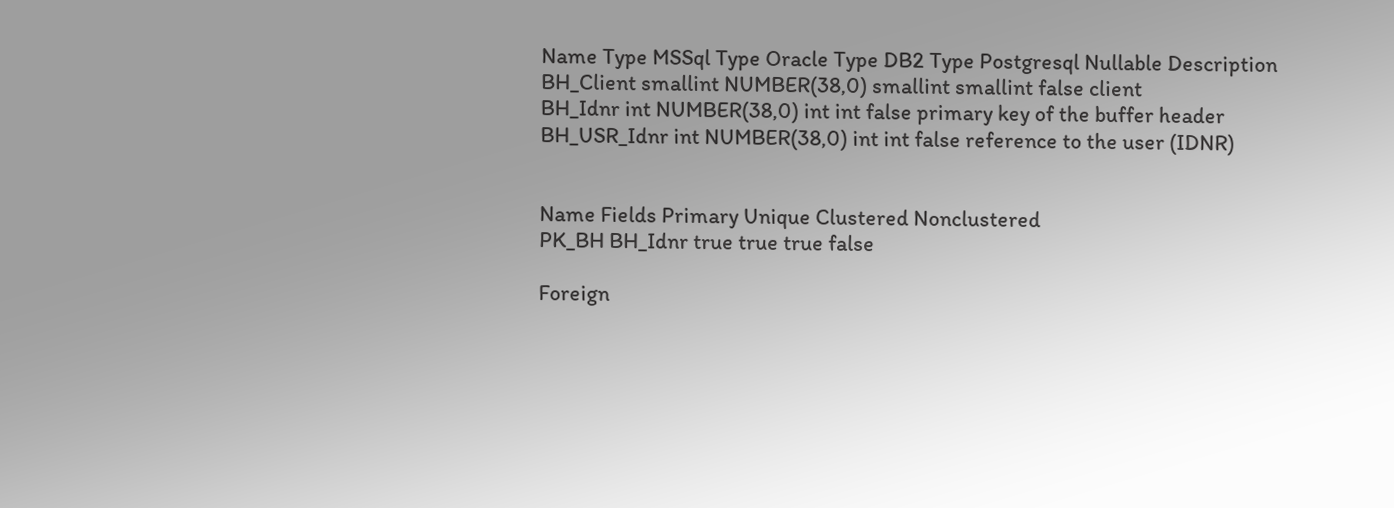Name Type MSSql Type Oracle Type DB2 Type Postgresql Nullable Description
BH_Client smallint NUMBER(38,0) smallint smallint false client
BH_Idnr int NUMBER(38,0) int int false primary key of the buffer header
BH_USR_Idnr int NUMBER(38,0) int int false reference to the user (IDNR)


Name Fields Primary Unique Clustered Nonclustered
PK_BH BH_Idnr true true true false

Foreign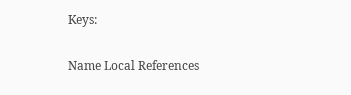Keys:

Name Local References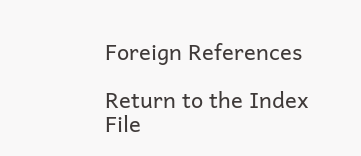Foreign References

Return to the Index File